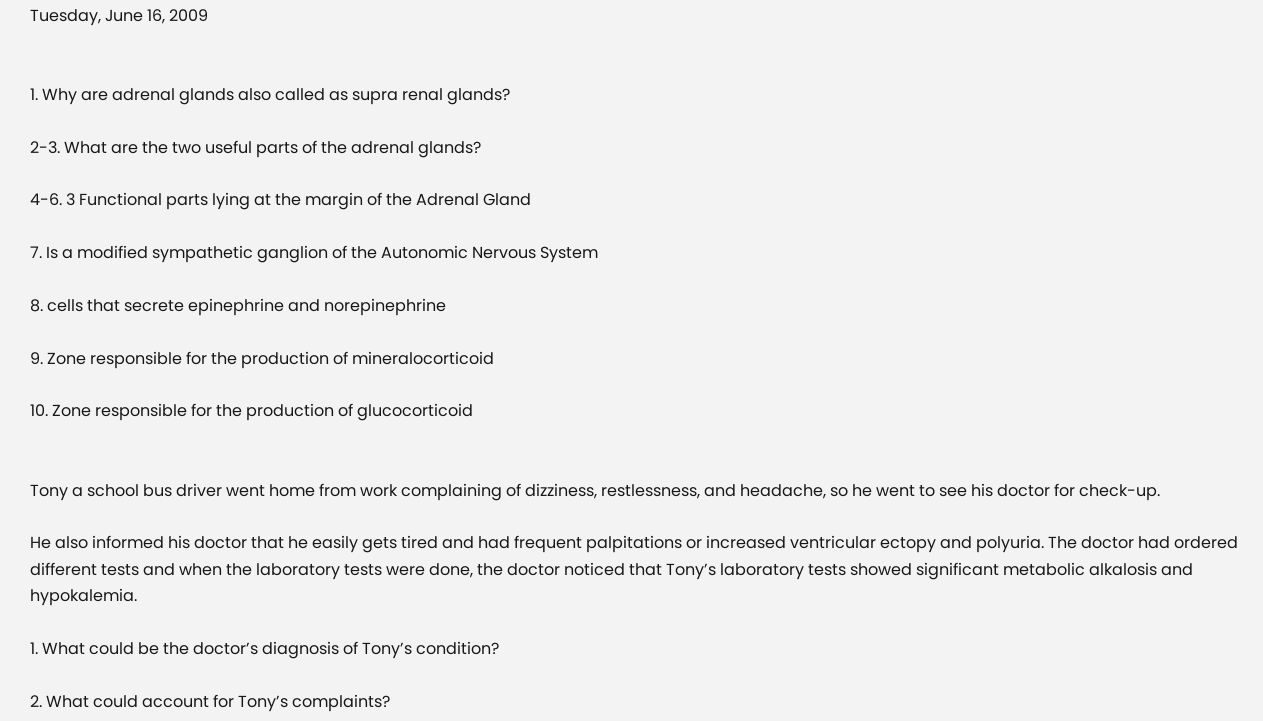Tuesday, June 16, 2009


1. Why are adrenal glands also called as supra renal glands?

2-3. What are the two useful parts of the adrenal glands?

4-6. 3 Functional parts lying at the margin of the Adrenal Gland

7. Is a modified sympathetic ganglion of the Autonomic Nervous System

8. cells that secrete epinephrine and norepinephrine

9. Zone responsible for the production of mineralocorticoid

10. Zone responsible for the production of glucocorticoid


Tony a school bus driver went home from work complaining of dizziness, restlessness, and headache, so he went to see his doctor for check-up.

He also informed his doctor that he easily gets tired and had frequent palpitations or increased ventricular ectopy and polyuria. The doctor had ordered different tests and when the laboratory tests were done, the doctor noticed that Tony’s laboratory tests showed significant metabolic alkalosis and hypokalemia.

1. What could be the doctor’s diagnosis of Tony’s condition?

2. What could account for Tony’s complaints?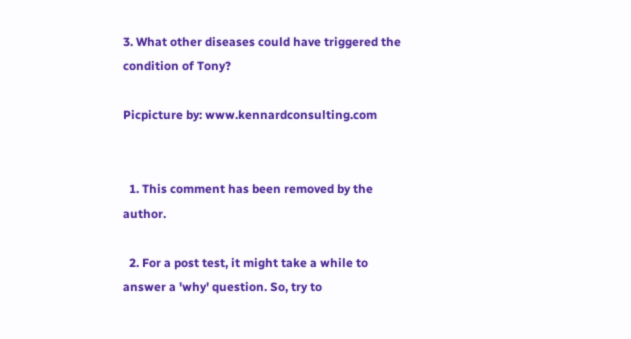3. What other diseases could have triggered the condition of Tony?

Picpicture by: www.kennardconsulting.com


  1. This comment has been removed by the author.

  2. For a post test, it might take a while to answer a 'why' question. So, try to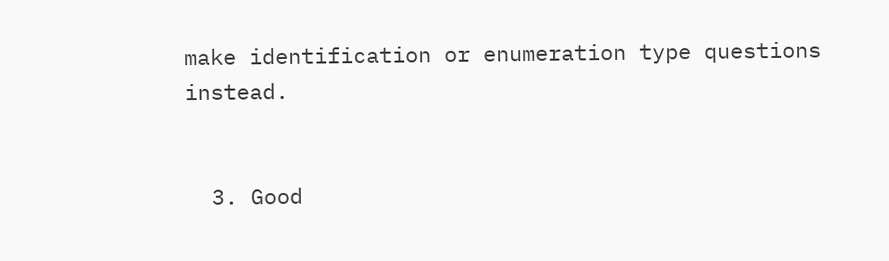make identification or enumeration type questions instead.


  3. Good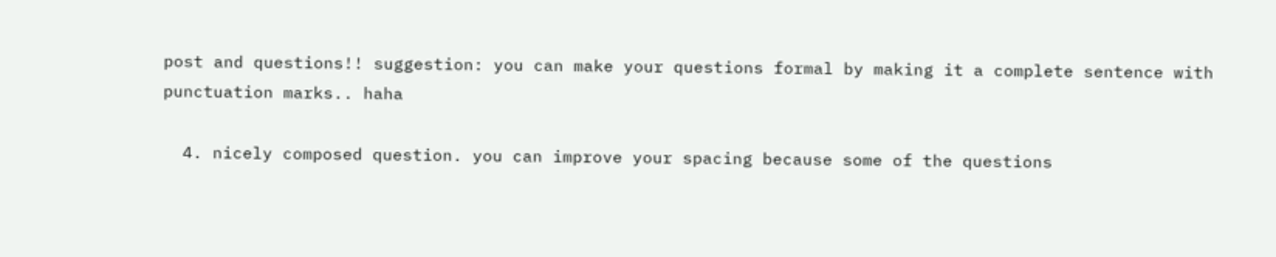post and questions!! suggestion: you can make your questions formal by making it a complete sentence with punctuation marks.. haha

  4. nicely composed question. you can improve your spacing because some of the questions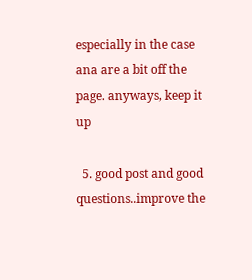especially in the case ana are a bit off the page. anyways, keep it up

  5. good post and good questions..improve the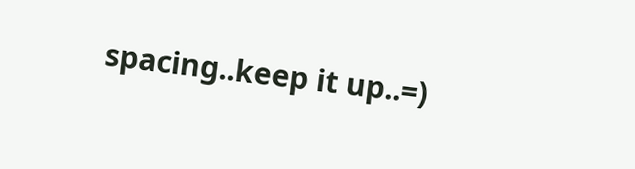spacing..keep it up..=)